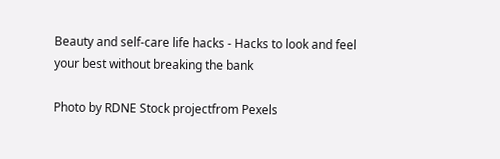Beauty and self-care life hacks - Hacks to look and feel your best without breaking the bank

Photo by RDNE Stock projectfrom Pexels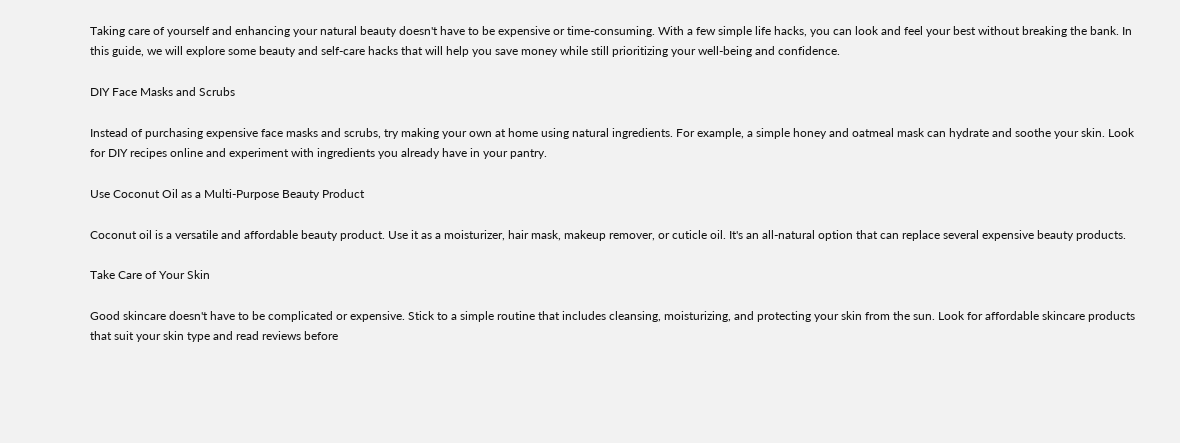Taking care of yourself and enhancing your natural beauty doesn't have to be expensive or time-consuming. With a few simple life hacks, you can look and feel your best without breaking the bank. In this guide, we will explore some beauty and self-care hacks that will help you save money while still prioritizing your well-being and confidence.

DIY Face Masks and Scrubs

Instead of purchasing expensive face masks and scrubs, try making your own at home using natural ingredients. For example, a simple honey and oatmeal mask can hydrate and soothe your skin. Look for DIY recipes online and experiment with ingredients you already have in your pantry.

Use Coconut Oil as a Multi-Purpose Beauty Product

Coconut oil is a versatile and affordable beauty product. Use it as a moisturizer, hair mask, makeup remover, or cuticle oil. It's an all-natural option that can replace several expensive beauty products.

Take Care of Your Skin

Good skincare doesn't have to be complicated or expensive. Stick to a simple routine that includes cleansing, moisturizing, and protecting your skin from the sun. Look for affordable skincare products that suit your skin type and read reviews before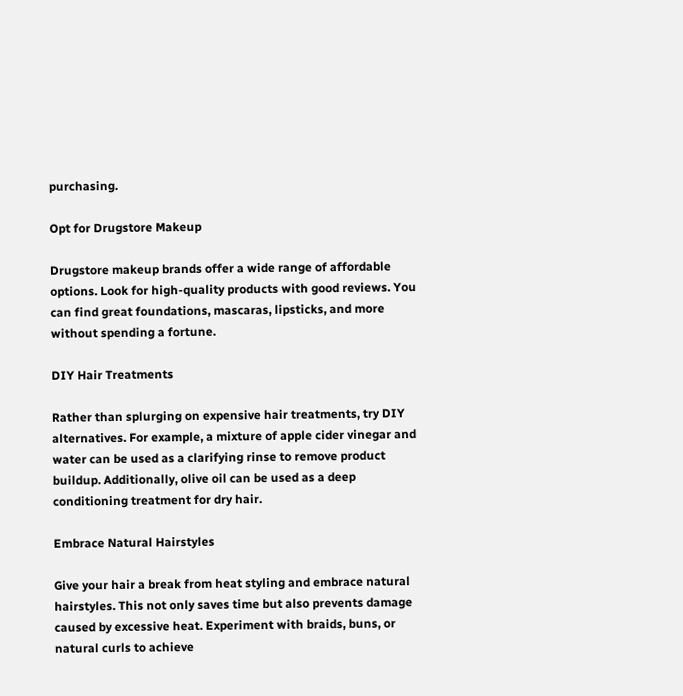purchasing.

Opt for Drugstore Makeup

Drugstore makeup brands offer a wide range of affordable options. Look for high-quality products with good reviews. You can find great foundations, mascaras, lipsticks, and more without spending a fortune.

DIY Hair Treatments

Rather than splurging on expensive hair treatments, try DIY alternatives. For example, a mixture of apple cider vinegar and water can be used as a clarifying rinse to remove product buildup. Additionally, olive oil can be used as a deep conditioning treatment for dry hair.

Embrace Natural Hairstyles

Give your hair a break from heat styling and embrace natural hairstyles. This not only saves time but also prevents damage caused by excessive heat. Experiment with braids, buns, or natural curls to achieve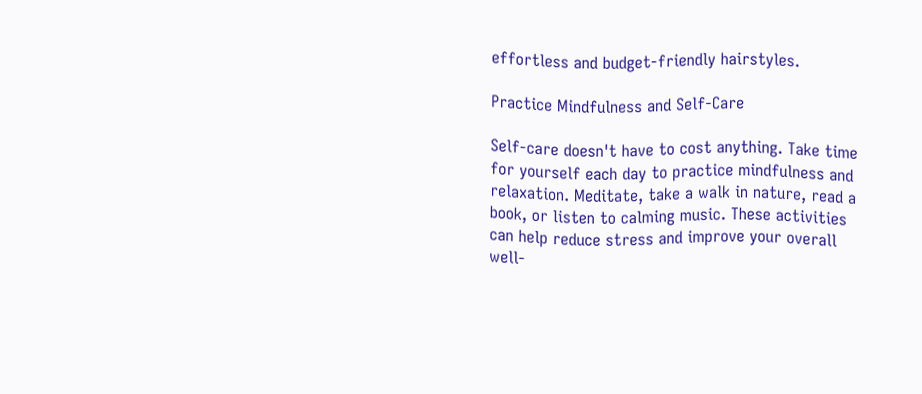effortless and budget-friendly hairstyles.

Practice Mindfulness and Self-Care

Self-care doesn't have to cost anything. Take time for yourself each day to practice mindfulness and relaxation. Meditate, take a walk in nature, read a book, or listen to calming music. These activities can help reduce stress and improve your overall well-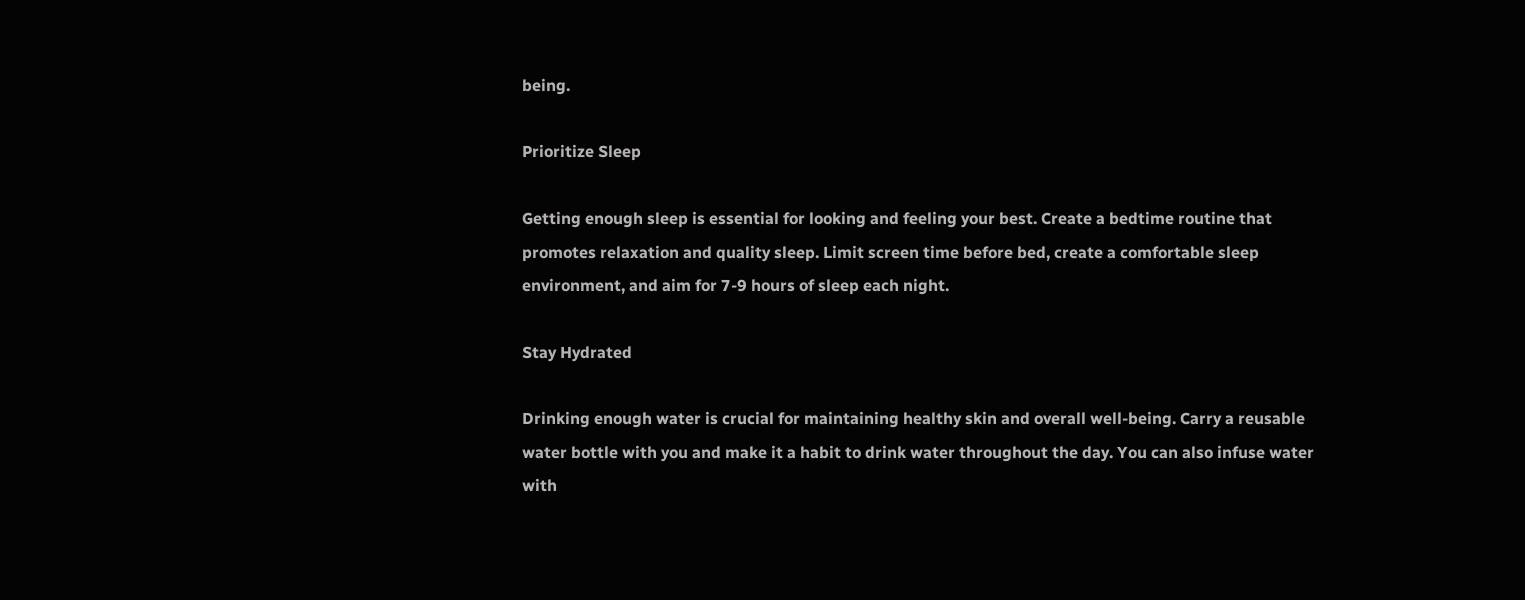being.

Prioritize Sleep

Getting enough sleep is essential for looking and feeling your best. Create a bedtime routine that promotes relaxation and quality sleep. Limit screen time before bed, create a comfortable sleep environment, and aim for 7-9 hours of sleep each night.

Stay Hydrated

Drinking enough water is crucial for maintaining healthy skin and overall well-being. Carry a reusable water bottle with you and make it a habit to drink water throughout the day. You can also infuse water with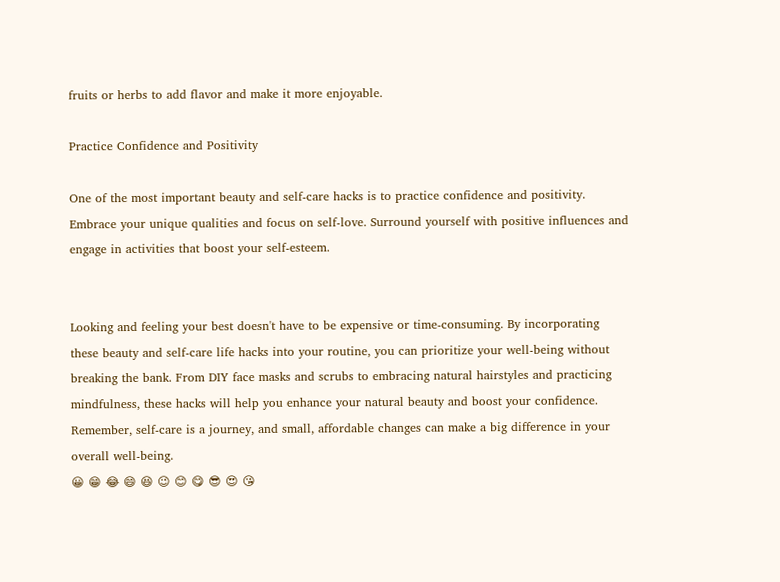fruits or herbs to add flavor and make it more enjoyable.

Practice Confidence and Positivity

One of the most important beauty and self-care hacks is to practice confidence and positivity. Embrace your unique qualities and focus on self-love. Surround yourself with positive influences and engage in activities that boost your self-esteem.


Looking and feeling your best doesn't have to be expensive or time-consuming. By incorporating these beauty and self-care life hacks into your routine, you can prioritize your well-being without breaking the bank. From DIY face masks and scrubs to embracing natural hairstyles and practicing mindfulness, these hacks will help you enhance your natural beauty and boost your confidence. Remember, self-care is a journey, and small, affordable changes can make a big difference in your overall well-being.
😀 😁 😂 😄 😆 😉 😊 😋 😎 😍 😘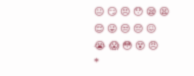😐 😏 😣 😯 😪 😫 😌 😜 😒 😔 😖  😭 😱 😳 😵 😠
*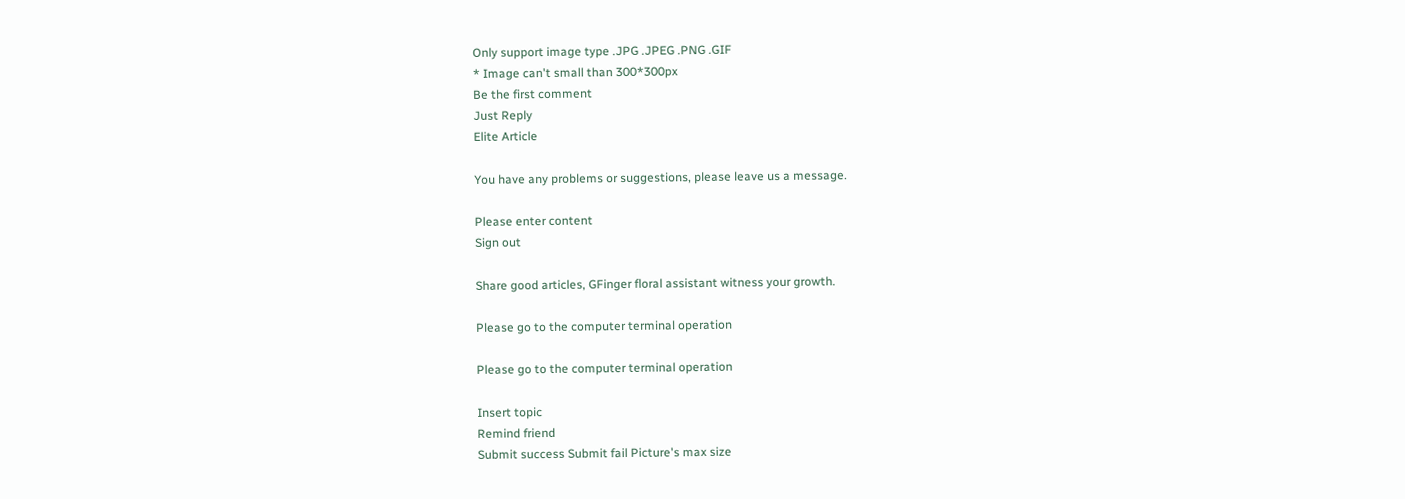Only support image type .JPG .JPEG .PNG .GIF
* Image can't small than 300*300px
Be the first comment
Just Reply
Elite Article

You have any problems or suggestions, please leave us a message.

Please enter content
Sign out

Share good articles, GFinger floral assistant witness your growth.

Please go to the computer terminal operation

Please go to the computer terminal operation

Insert topic
Remind friend
Submit success Submit fail Picture's max size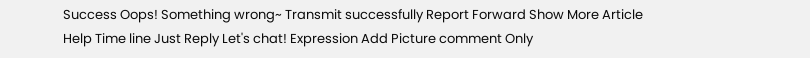Success Oops! Something wrong~ Transmit successfully Report Forward Show More Article Help Time line Just Reply Let's chat! Expression Add Picture comment Only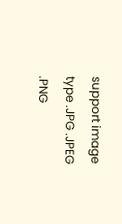support image type .JPG .JPEG .PNG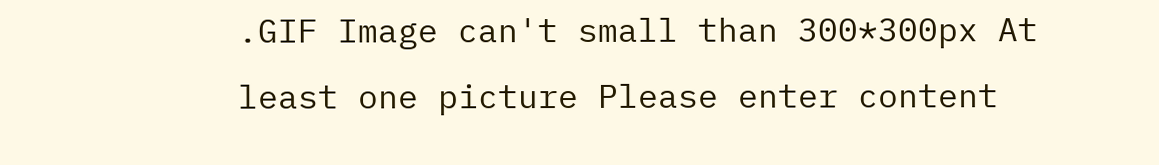.GIF Image can't small than 300*300px At least one picture Please enter content